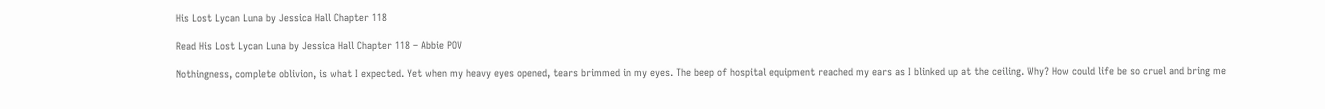His Lost Lycan Luna by Jessica Hall Chapter 118

Read His Lost Lycan Luna by Jessica Hall Chapter 118 – Abbie POV

Nothingness, complete oblivion, is what I expected. Yet when my heavy eyes opened, tears brimmed in my eyes. The beep of hospital equipment reached my ears as I blinked up at the ceiling. Why? How could life be so cruel and bring me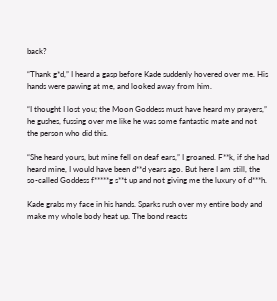back?

“Thank g*d,” I heard a gasp before Kade suddenly hovered over me. His hands were pawing at me, and looked away from him.

“I thought I lost you; the Moon Goddess must have heard my prayers,” he gushes, fussing over me like he was some fantastic mate and not the person who did this.

“She heard yours, but mine fell on deaf ears,” I groaned. F**k, if she had heard mine, I would have been d**d years ago. But here I am still, the so-called Goddess f*****g s**t up and not giving me the luxury of d***h.

Kade grabs my face in his hands. Sparks rush over my entire body and make my whole body heat up. The bond reacts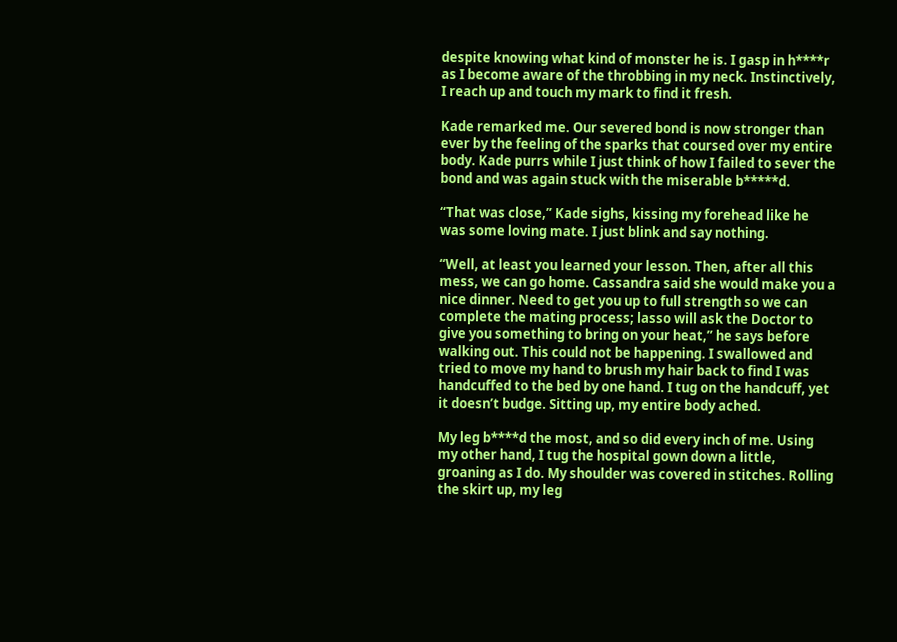despite knowing what kind of monster he is. I gasp in h****r as I become aware of the throbbing in my neck. Instinctively, I reach up and touch my mark to find it fresh.

Kade remarked me. Our severed bond is now stronger than ever by the feeling of the sparks that coursed over my entire body. Kade purrs while I just think of how I failed to sever the bond and was again stuck with the miserable b*****d.

“That was close,” Kade sighs, kissing my forehead like he was some loving mate. I just blink and say nothing.

“Well, at least you learned your lesson. Then, after all this mess, we can go home. Cassandra said she would make you a nice dinner. Need to get you up to full strength so we can complete the mating process; lasso will ask the Doctor to give you something to bring on your heat,” he says before walking out. This could not be happening. I swallowed and tried to move my hand to brush my hair back to find I was handcuffed to the bed by one hand. I tug on the handcuff, yet it doesn’t budge. Sitting up, my entire body ached.

My leg b****d the most, and so did every inch of me. Using my other hand, I tug the hospital gown down a little, groaning as I do. My shoulder was covered in stitches. Rolling the skirt up, my leg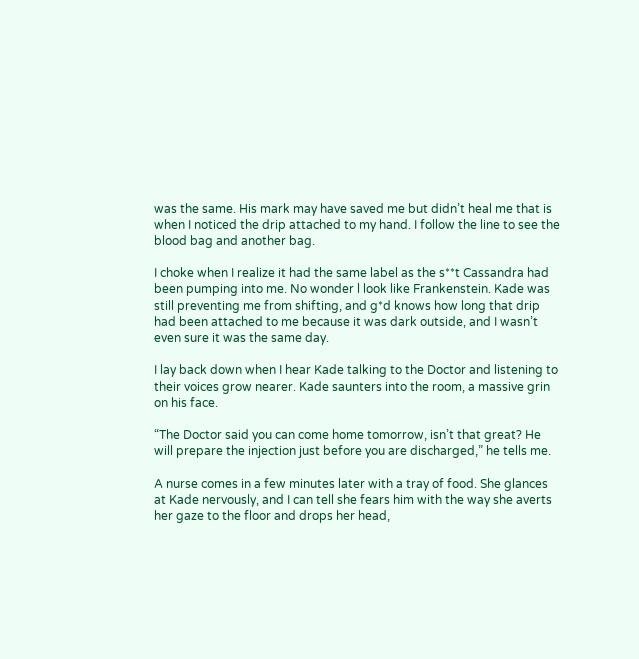was the same. His mark may have saved me but didn’t heal me that is when I noticed the drip attached to my hand. I follow the line to see the blood bag and another bag.

I choke when I realize it had the same label as the s**t Cassandra had been pumping into me. No wonder l look like Frankenstein. Kade was still preventing me from shifting, and g*d knows how long that drip had been attached to me because it was dark outside, and I wasn’t even sure it was the same day.

I lay back down when I hear Kade talking to the Doctor and listening to their voices grow nearer. Kade saunters into the room, a massive grin on his face.

“The Doctor said you can come home tomorrow, isn’t that great? He will prepare the injection just before you are discharged,” he tells me.

A nurse comes in a few minutes later with a tray of food. She glances at Kade nervously, and I can tell she fears him with the way she averts her gaze to the floor and drops her head,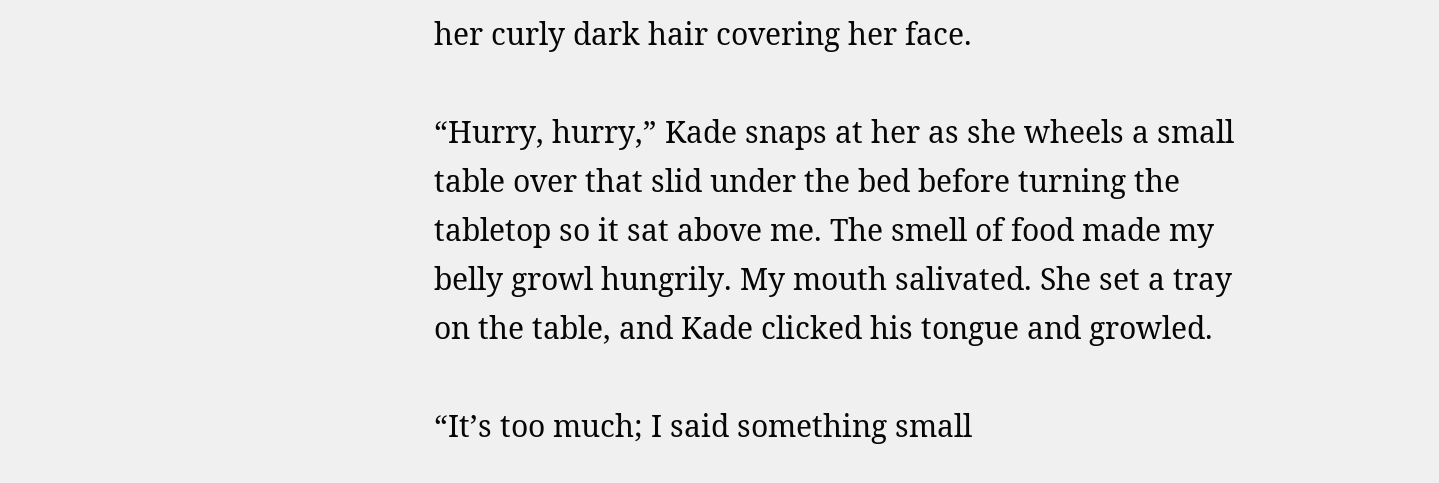her curly dark hair covering her face.

“Hurry, hurry,” Kade snaps at her as she wheels a small table over that slid under the bed before turning the tabletop so it sat above me. The smell of food made my belly growl hungrily. My mouth salivated. She set a tray on the table, and Kade clicked his tongue and growled.

“It’s too much; I said something small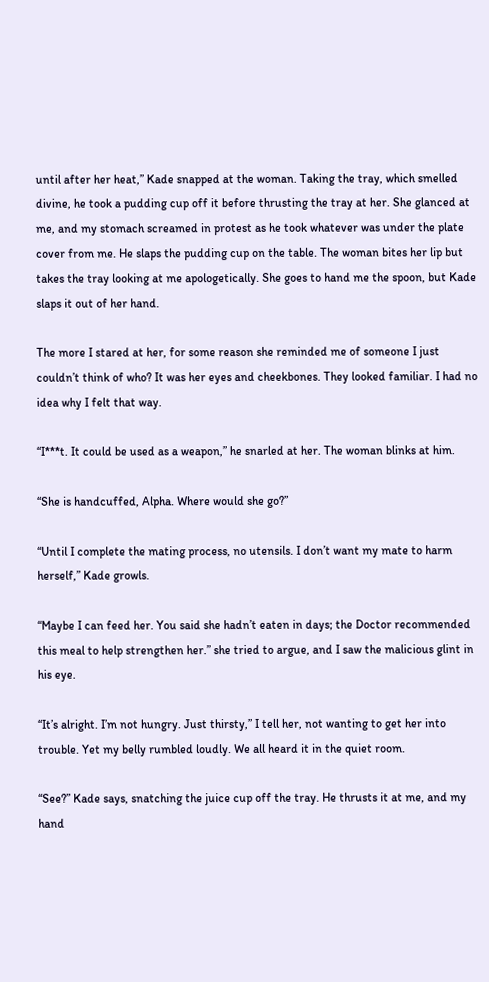until after her heat,” Kade snapped at the woman. Taking the tray, which smelled divine, he took a pudding cup off it before thrusting the tray at her. She glanced at me, and my stomach screamed in protest as he took whatever was under the plate cover from me. He slaps the pudding cup on the table. The woman bites her lip but takes the tray looking at me apologetically. She goes to hand me the spoon, but Kade slaps it out of her hand.

The more I stared at her, for some reason she reminded me of someone I just couldn’t think of who? It was her eyes and cheekbones. They looked familiar. I had no idea why I felt that way.

“I***t. It could be used as a weapon,” he snarled at her. The woman blinks at him.

“She is handcuffed, Alpha. Where would she go?”

“Until I complete the mating process, no utensils. I don’t want my mate to harm herself,” Kade growls.

“Maybe I can feed her. You said she hadn’t eaten in days; the Doctor recommended this meal to help strengthen her.” she tried to argue, and I saw the malicious glint in his eye.

“It’s alright. I’m not hungry. Just thirsty,” I tell her, not wanting to get her into trouble. Yet my belly rumbled loudly. We all heard it in the quiet room.

“See?” Kade says, snatching the juice cup off the tray. He thrusts it at me, and my hand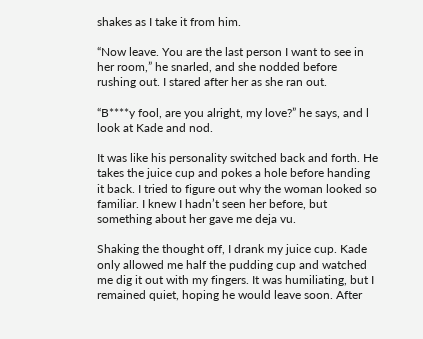shakes as I take it from him.

“Now leave. You are the last person I want to see in her room,” he snarled, and she nodded before rushing out. I stared after her as she ran out.

“B****y fool, are you alright, my love?” he says, and l look at Kade and nod.

It was like his personality switched back and forth. He takes the juice cup and pokes a hole before handing it back. I tried to figure out why the woman looked so familiar. I knew I hadn’t seen her before, but something about her gave me deja vu.

Shaking the thought off, I drank my juice cup. Kade only allowed me half the pudding cup and watched me dig it out with my fingers. It was humiliating, but I remained quiet, hoping he would leave soon. After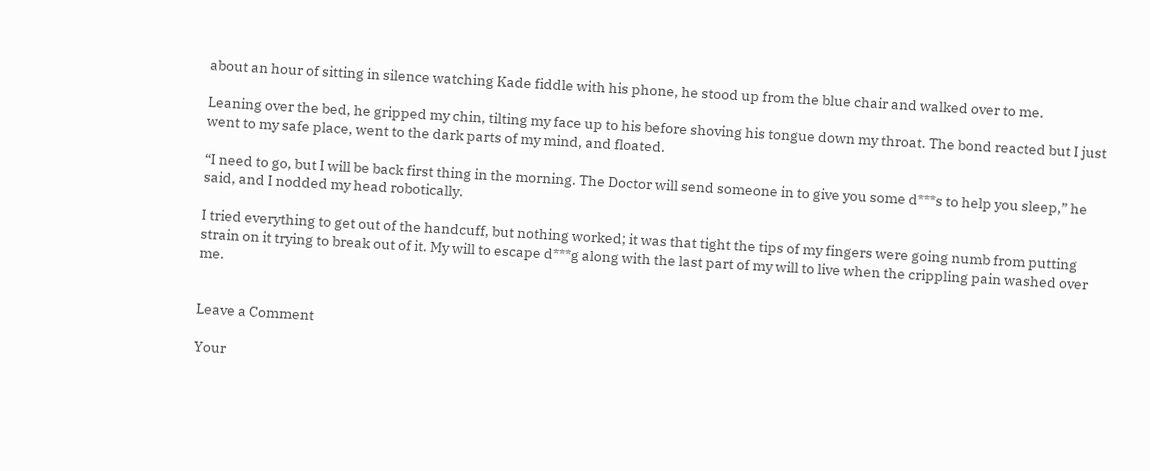about an hour of sitting in silence watching Kade fiddle with his phone, he stood up from the blue chair and walked over to me.

Leaning over the bed, he gripped my chin, tilting my face up to his before shoving his tongue down my throat. The bond reacted but I just went to my safe place, went to the dark parts of my mind, and floated.

“I need to go, but I will be back first thing in the morning. The Doctor will send someone in to give you some d***s to help you sleep,” he said, and I nodded my head robotically.

I tried everything to get out of the handcuff, but nothing worked; it was that tight the tips of my fingers were going numb from putting strain on it trying to break out of it. My will to escape d***g along with the last part of my will to live when the crippling pain washed over me.


Leave a Comment

Your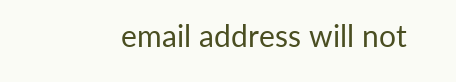email address will not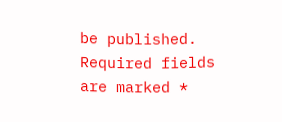be published. Required fields are marked *